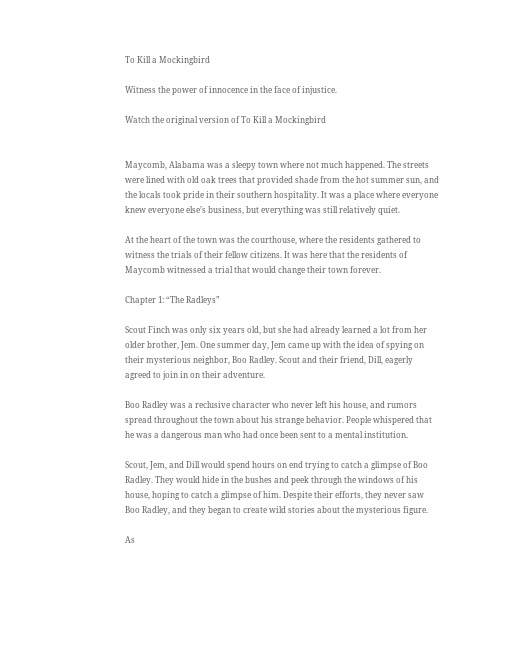To Kill a Mockingbird

Witness the power of innocence in the face of injustice.

Watch the original version of To Kill a Mockingbird


Maycomb, Alabama was a sleepy town where not much happened. The streets were lined with old oak trees that provided shade from the hot summer sun, and the locals took pride in their southern hospitality. It was a place where everyone knew everyone else’s business, but everything was still relatively quiet.

At the heart of the town was the courthouse, where the residents gathered to witness the trials of their fellow citizens. It was here that the residents of Maycomb witnessed a trial that would change their town forever.

Chapter 1: “The Radleys”

Scout Finch was only six years old, but she had already learned a lot from her older brother, Jem. One summer day, Jem came up with the idea of spying on their mysterious neighbor, Boo Radley. Scout and their friend, Dill, eagerly agreed to join in on their adventure.

Boo Radley was a reclusive character who never left his house, and rumors spread throughout the town about his strange behavior. People whispered that he was a dangerous man who had once been sent to a mental institution.

Scout, Jem, and Dill would spend hours on end trying to catch a glimpse of Boo Radley. They would hide in the bushes and peek through the windows of his house, hoping to catch a glimpse of him. Despite their efforts, they never saw Boo Radley, and they began to create wild stories about the mysterious figure.

As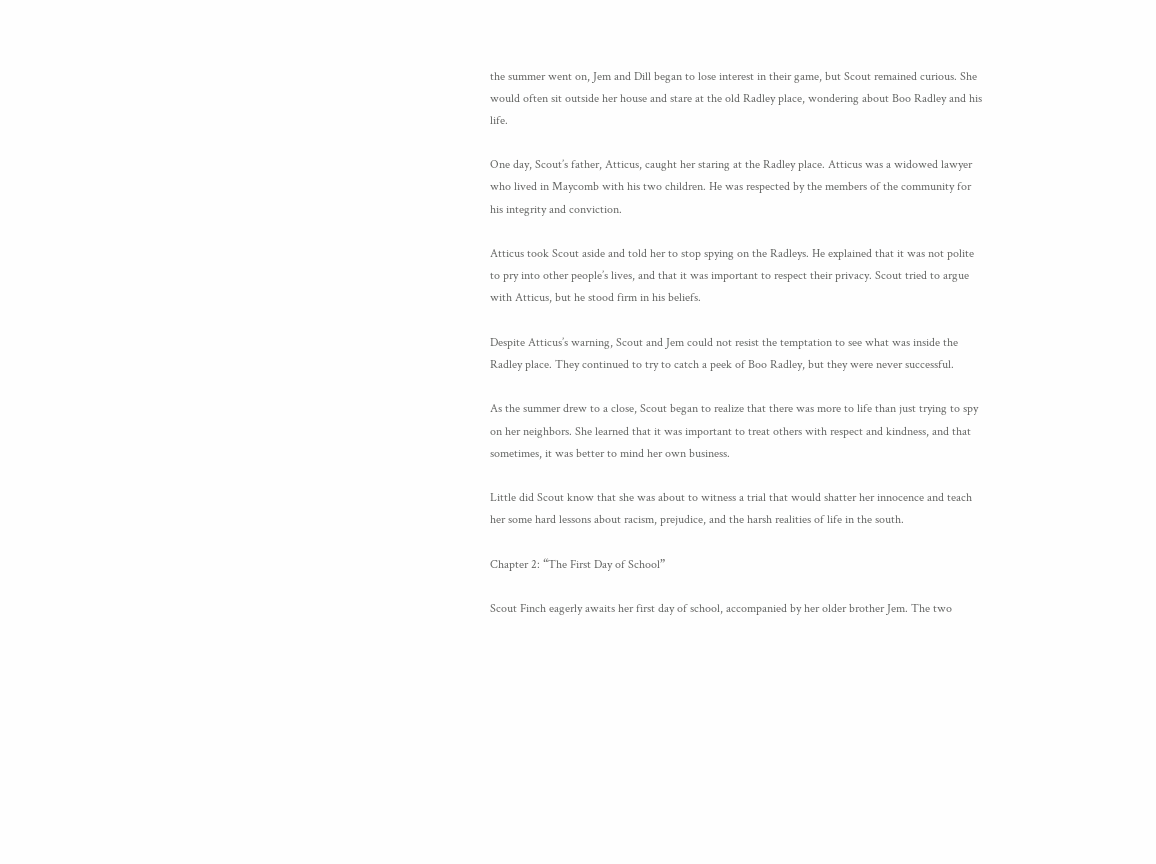the summer went on, Jem and Dill began to lose interest in their game, but Scout remained curious. She would often sit outside her house and stare at the old Radley place, wondering about Boo Radley and his life.

One day, Scout’s father, Atticus, caught her staring at the Radley place. Atticus was a widowed lawyer who lived in Maycomb with his two children. He was respected by the members of the community for his integrity and conviction.

Atticus took Scout aside and told her to stop spying on the Radleys. He explained that it was not polite to pry into other people’s lives, and that it was important to respect their privacy. Scout tried to argue with Atticus, but he stood firm in his beliefs.

Despite Atticus’s warning, Scout and Jem could not resist the temptation to see what was inside the Radley place. They continued to try to catch a peek of Boo Radley, but they were never successful.

As the summer drew to a close, Scout began to realize that there was more to life than just trying to spy on her neighbors. She learned that it was important to treat others with respect and kindness, and that sometimes, it was better to mind her own business.

Little did Scout know that she was about to witness a trial that would shatter her innocence and teach her some hard lessons about racism, prejudice, and the harsh realities of life in the south.

Chapter 2: “The First Day of School”

Scout Finch eagerly awaits her first day of school, accompanied by her older brother Jem. The two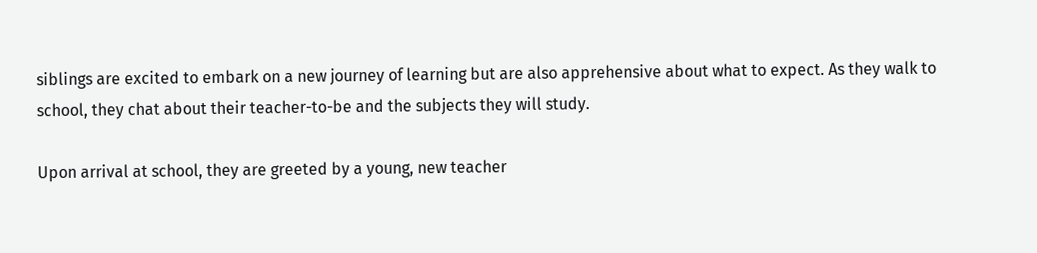siblings are excited to embark on a new journey of learning but are also apprehensive about what to expect. As they walk to school, they chat about their teacher-to-be and the subjects they will study.

Upon arrival at school, they are greeted by a young, new teacher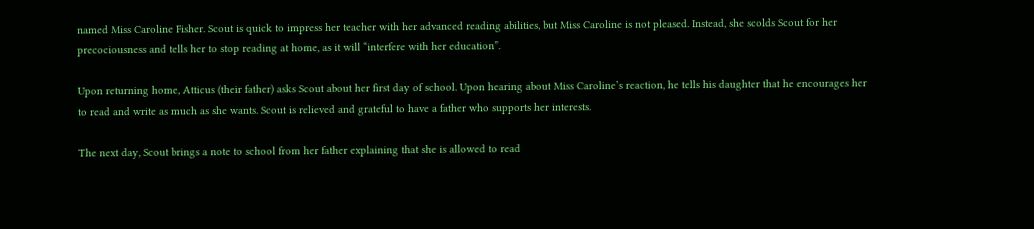named Miss Caroline Fisher. Scout is quick to impress her teacher with her advanced reading abilities, but Miss Caroline is not pleased. Instead, she scolds Scout for her precociousness and tells her to stop reading at home, as it will “interfere with her education”.

Upon returning home, Atticus (their father) asks Scout about her first day of school. Upon hearing about Miss Caroline’s reaction, he tells his daughter that he encourages her to read and write as much as she wants. Scout is relieved and grateful to have a father who supports her interests.

The next day, Scout brings a note to school from her father explaining that she is allowed to read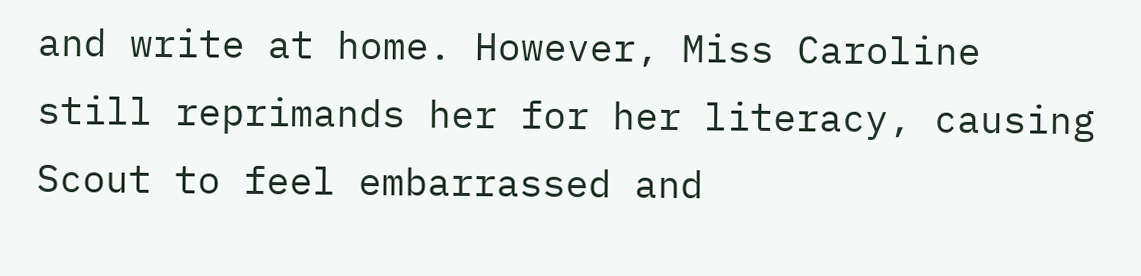and write at home. However, Miss Caroline still reprimands her for her literacy, causing Scout to feel embarrassed and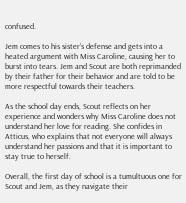confused.

Jem comes to his sister’s defense and gets into a heated argument with Miss Caroline, causing her to burst into tears. Jem and Scout are both reprimanded by their father for their behavior and are told to be more respectful towards their teachers.

As the school day ends, Scout reflects on her experience and wonders why Miss Caroline does not understand her love for reading. She confides in Atticus, who explains that not everyone will always understand her passions and that it is important to stay true to herself.

Overall, the first day of school is a tumultuous one for Scout and Jem, as they navigate their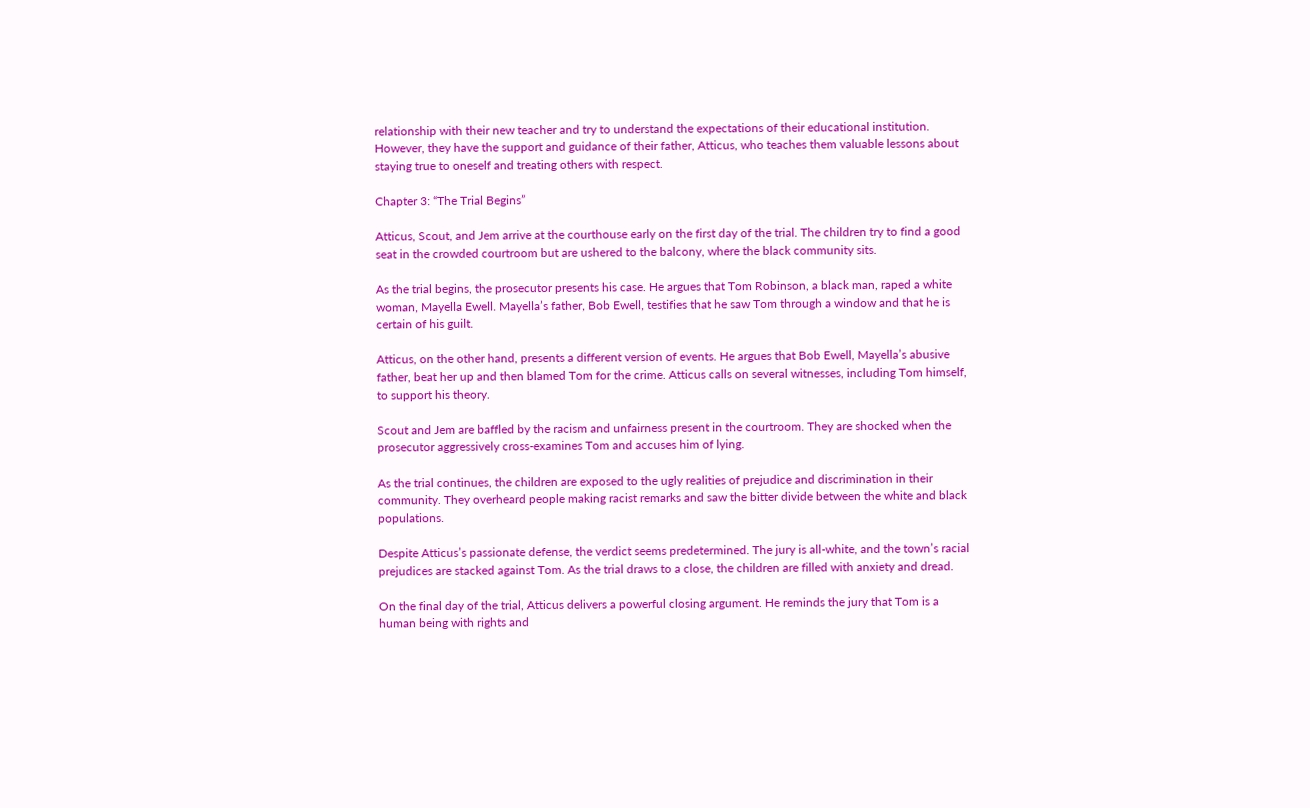relationship with their new teacher and try to understand the expectations of their educational institution. However, they have the support and guidance of their father, Atticus, who teaches them valuable lessons about staying true to oneself and treating others with respect.

Chapter 3: “The Trial Begins”

Atticus, Scout, and Jem arrive at the courthouse early on the first day of the trial. The children try to find a good seat in the crowded courtroom but are ushered to the balcony, where the black community sits.

As the trial begins, the prosecutor presents his case. He argues that Tom Robinson, a black man, raped a white woman, Mayella Ewell. Mayella’s father, Bob Ewell, testifies that he saw Tom through a window and that he is certain of his guilt.

Atticus, on the other hand, presents a different version of events. He argues that Bob Ewell, Mayella’s abusive father, beat her up and then blamed Tom for the crime. Atticus calls on several witnesses, including Tom himself, to support his theory.

Scout and Jem are baffled by the racism and unfairness present in the courtroom. They are shocked when the prosecutor aggressively cross-examines Tom and accuses him of lying.

As the trial continues, the children are exposed to the ugly realities of prejudice and discrimination in their community. They overheard people making racist remarks and saw the bitter divide between the white and black populations.

Despite Atticus’s passionate defense, the verdict seems predetermined. The jury is all-white, and the town’s racial prejudices are stacked against Tom. As the trial draws to a close, the children are filled with anxiety and dread.

On the final day of the trial, Atticus delivers a powerful closing argument. He reminds the jury that Tom is a human being with rights and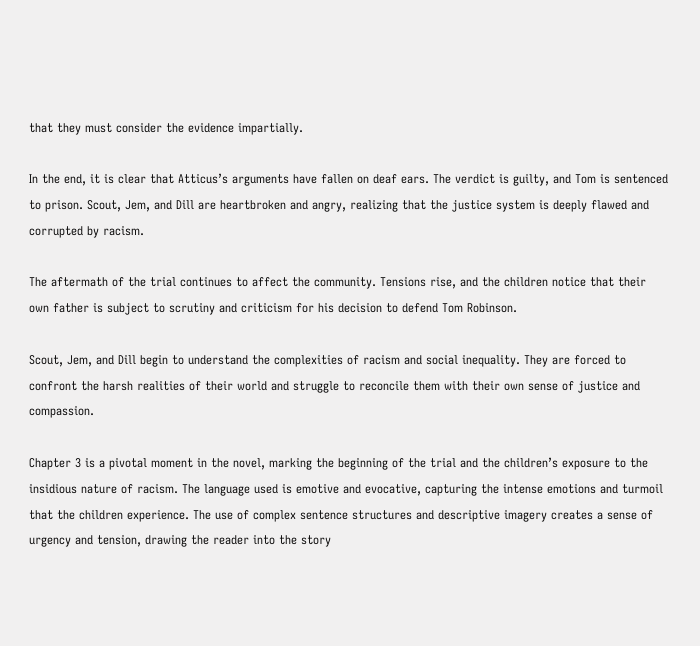that they must consider the evidence impartially.

In the end, it is clear that Atticus’s arguments have fallen on deaf ears. The verdict is guilty, and Tom is sentenced to prison. Scout, Jem, and Dill are heartbroken and angry, realizing that the justice system is deeply flawed and corrupted by racism.

The aftermath of the trial continues to affect the community. Tensions rise, and the children notice that their own father is subject to scrutiny and criticism for his decision to defend Tom Robinson.

Scout, Jem, and Dill begin to understand the complexities of racism and social inequality. They are forced to confront the harsh realities of their world and struggle to reconcile them with their own sense of justice and compassion.

Chapter 3 is a pivotal moment in the novel, marking the beginning of the trial and the children’s exposure to the insidious nature of racism. The language used is emotive and evocative, capturing the intense emotions and turmoil that the children experience. The use of complex sentence structures and descriptive imagery creates a sense of urgency and tension, drawing the reader into the story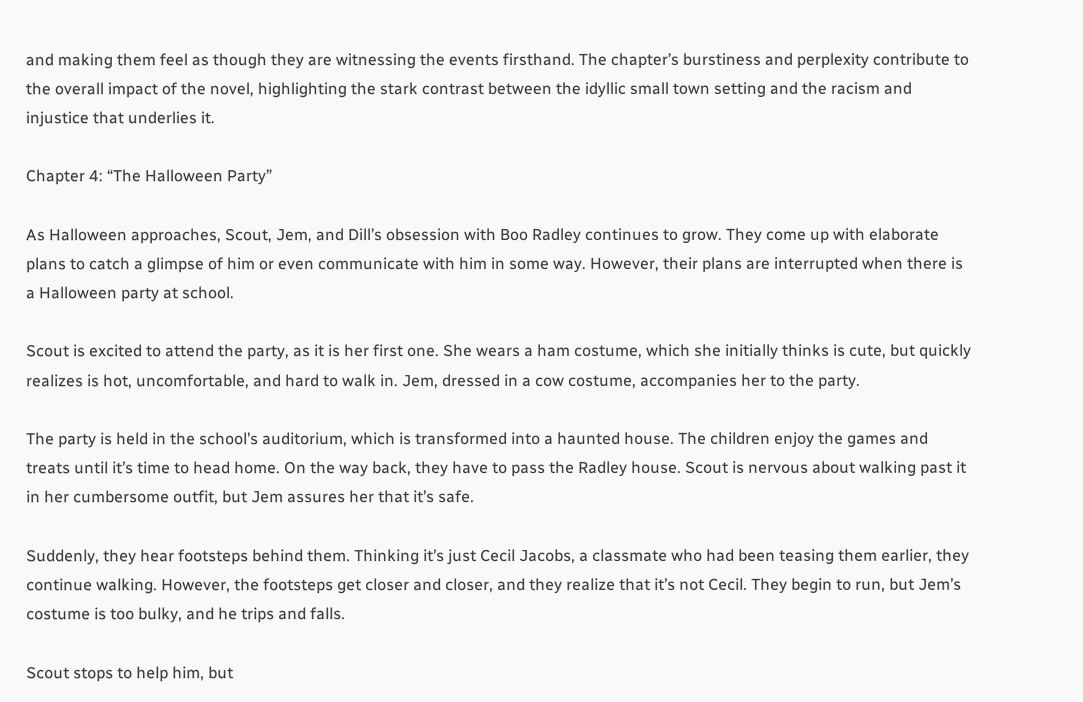and making them feel as though they are witnessing the events firsthand. The chapter’s burstiness and perplexity contribute to the overall impact of the novel, highlighting the stark contrast between the idyllic small town setting and the racism and injustice that underlies it.

Chapter 4: “The Halloween Party”

As Halloween approaches, Scout, Jem, and Dill’s obsession with Boo Radley continues to grow. They come up with elaborate plans to catch a glimpse of him or even communicate with him in some way. However, their plans are interrupted when there is a Halloween party at school.

Scout is excited to attend the party, as it is her first one. She wears a ham costume, which she initially thinks is cute, but quickly realizes is hot, uncomfortable, and hard to walk in. Jem, dressed in a cow costume, accompanies her to the party.

The party is held in the school’s auditorium, which is transformed into a haunted house. The children enjoy the games and treats until it’s time to head home. On the way back, they have to pass the Radley house. Scout is nervous about walking past it in her cumbersome outfit, but Jem assures her that it’s safe.

Suddenly, they hear footsteps behind them. Thinking it’s just Cecil Jacobs, a classmate who had been teasing them earlier, they continue walking. However, the footsteps get closer and closer, and they realize that it’s not Cecil. They begin to run, but Jem’s costume is too bulky, and he trips and falls.

Scout stops to help him, but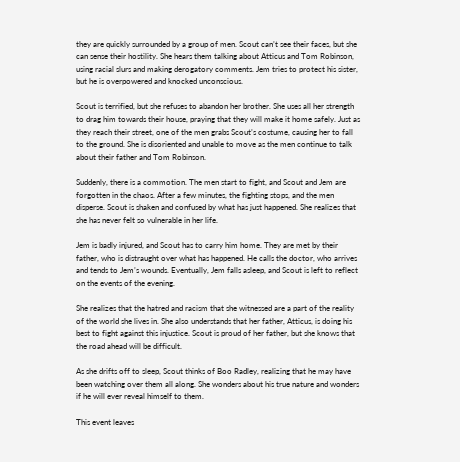they are quickly surrounded by a group of men. Scout can’t see their faces, but she can sense their hostility. She hears them talking about Atticus and Tom Robinson, using racial slurs and making derogatory comments. Jem tries to protect his sister, but he is overpowered and knocked unconscious.

Scout is terrified, but she refuses to abandon her brother. She uses all her strength to drag him towards their house, praying that they will make it home safely. Just as they reach their street, one of the men grabs Scout’s costume, causing her to fall to the ground. She is disoriented and unable to move as the men continue to talk about their father and Tom Robinson.

Suddenly, there is a commotion. The men start to fight, and Scout and Jem are forgotten in the chaos. After a few minutes, the fighting stops, and the men disperse. Scout is shaken and confused by what has just happened. She realizes that she has never felt so vulnerable in her life.

Jem is badly injured, and Scout has to carry him home. They are met by their father, who is distraught over what has happened. He calls the doctor, who arrives and tends to Jem’s wounds. Eventually, Jem falls asleep, and Scout is left to reflect on the events of the evening.

She realizes that the hatred and racism that she witnessed are a part of the reality of the world she lives in. She also understands that her father, Atticus, is doing his best to fight against this injustice. Scout is proud of her father, but she knows that the road ahead will be difficult.

As she drifts off to sleep, Scout thinks of Boo Radley, realizing that he may have been watching over them all along. She wonders about his true nature and wonders if he will ever reveal himself to them.

This event leaves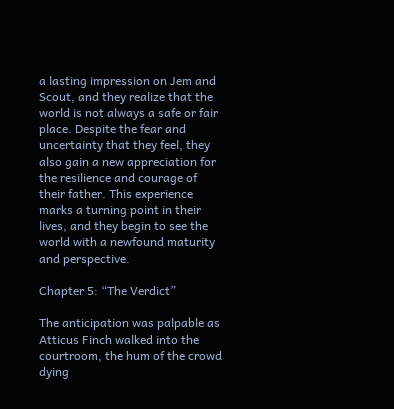a lasting impression on Jem and Scout, and they realize that the world is not always a safe or fair place. Despite the fear and uncertainty that they feel, they also gain a new appreciation for the resilience and courage of their father. This experience marks a turning point in their lives, and they begin to see the world with a newfound maturity and perspective.

Chapter 5: “The Verdict”

The anticipation was palpable as Atticus Finch walked into the courtroom, the hum of the crowd dying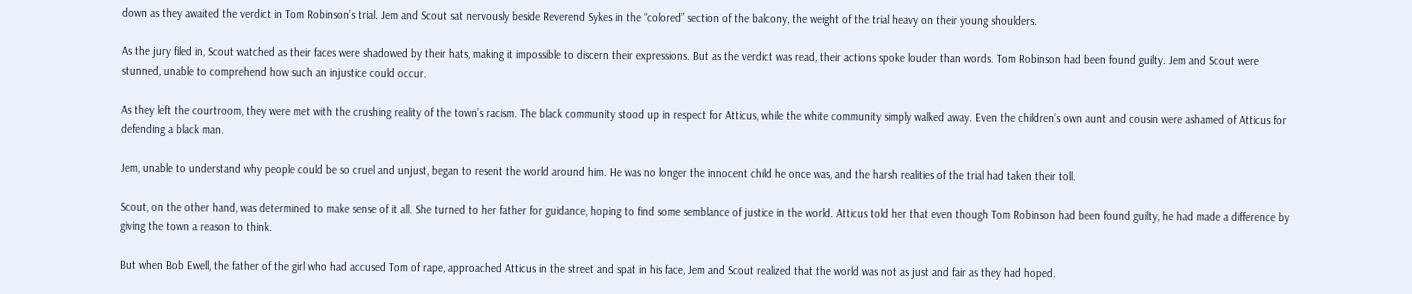down as they awaited the verdict in Tom Robinson’s trial. Jem and Scout sat nervously beside Reverend Sykes in the “colored” section of the balcony, the weight of the trial heavy on their young shoulders.

As the jury filed in, Scout watched as their faces were shadowed by their hats, making it impossible to discern their expressions. But as the verdict was read, their actions spoke louder than words. Tom Robinson had been found guilty. Jem and Scout were stunned, unable to comprehend how such an injustice could occur.

As they left the courtroom, they were met with the crushing reality of the town’s racism. The black community stood up in respect for Atticus, while the white community simply walked away. Even the children’s own aunt and cousin were ashamed of Atticus for defending a black man.

Jem, unable to understand why people could be so cruel and unjust, began to resent the world around him. He was no longer the innocent child he once was, and the harsh realities of the trial had taken their toll.

Scout, on the other hand, was determined to make sense of it all. She turned to her father for guidance, hoping to find some semblance of justice in the world. Atticus told her that even though Tom Robinson had been found guilty, he had made a difference by giving the town a reason to think.

But when Bob Ewell, the father of the girl who had accused Tom of rape, approached Atticus in the street and spat in his face, Jem and Scout realized that the world was not as just and fair as they had hoped.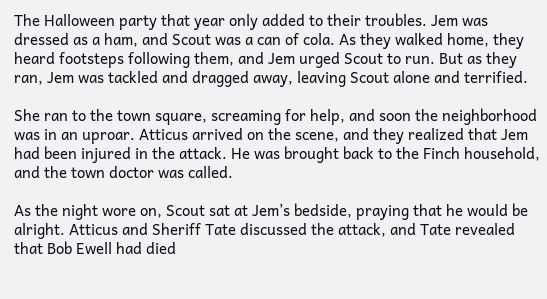The Halloween party that year only added to their troubles. Jem was dressed as a ham, and Scout was a can of cola. As they walked home, they heard footsteps following them, and Jem urged Scout to run. But as they ran, Jem was tackled and dragged away, leaving Scout alone and terrified.

She ran to the town square, screaming for help, and soon the neighborhood was in an uproar. Atticus arrived on the scene, and they realized that Jem had been injured in the attack. He was brought back to the Finch household, and the town doctor was called.

As the night wore on, Scout sat at Jem’s bedside, praying that he would be alright. Atticus and Sheriff Tate discussed the attack, and Tate revealed that Bob Ewell had died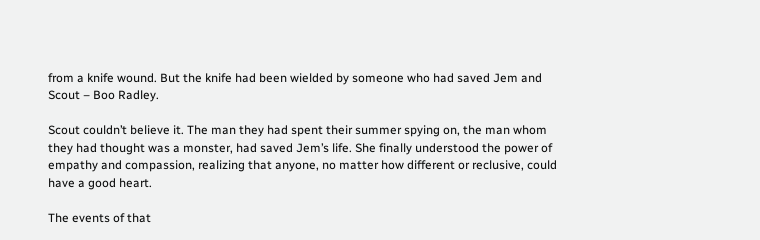from a knife wound. But the knife had been wielded by someone who had saved Jem and Scout – Boo Radley.

Scout couldn’t believe it. The man they had spent their summer spying on, the man whom they had thought was a monster, had saved Jem’s life. She finally understood the power of empathy and compassion, realizing that anyone, no matter how different or reclusive, could have a good heart.

The events of that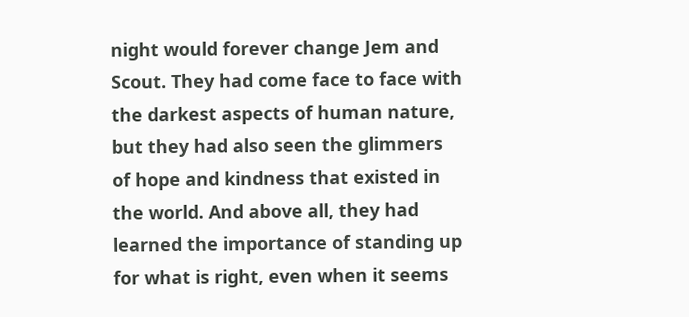night would forever change Jem and Scout. They had come face to face with the darkest aspects of human nature, but they had also seen the glimmers of hope and kindness that existed in the world. And above all, they had learned the importance of standing up for what is right, even when it seems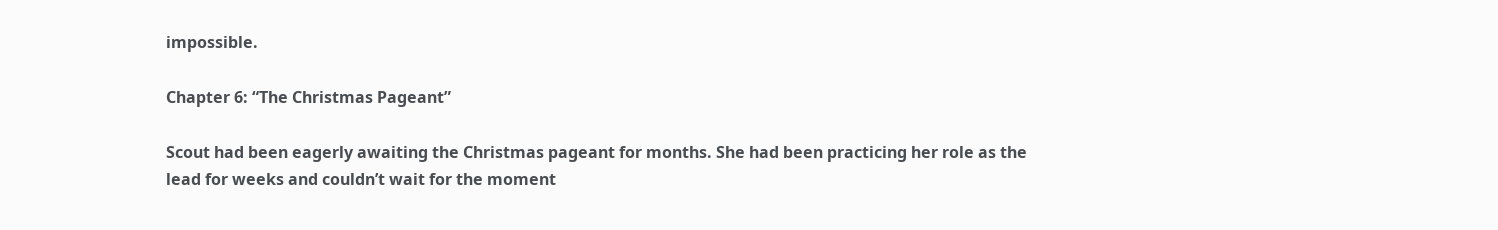impossible.

Chapter 6: “The Christmas Pageant”

Scout had been eagerly awaiting the Christmas pageant for months. She had been practicing her role as the lead for weeks and couldn’t wait for the moment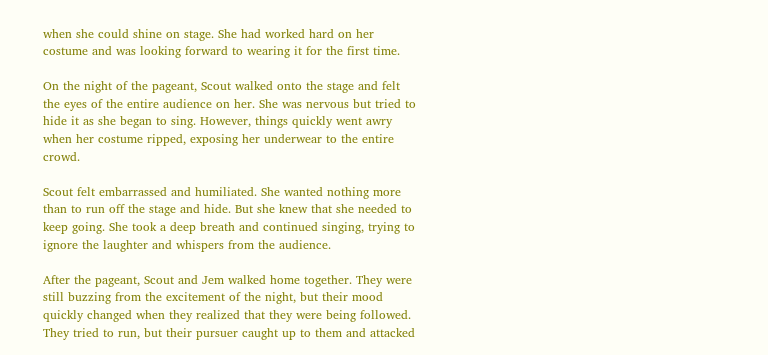when she could shine on stage. She had worked hard on her costume and was looking forward to wearing it for the first time.

On the night of the pageant, Scout walked onto the stage and felt the eyes of the entire audience on her. She was nervous but tried to hide it as she began to sing. However, things quickly went awry when her costume ripped, exposing her underwear to the entire crowd.

Scout felt embarrassed and humiliated. She wanted nothing more than to run off the stage and hide. But she knew that she needed to keep going. She took a deep breath and continued singing, trying to ignore the laughter and whispers from the audience.

After the pageant, Scout and Jem walked home together. They were still buzzing from the excitement of the night, but their mood quickly changed when they realized that they were being followed. They tried to run, but their pursuer caught up to them and attacked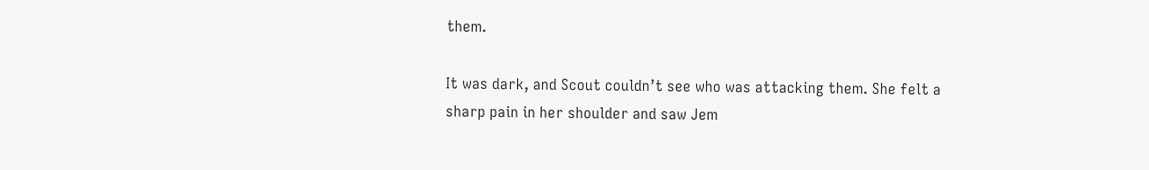them.

It was dark, and Scout couldn’t see who was attacking them. She felt a sharp pain in her shoulder and saw Jem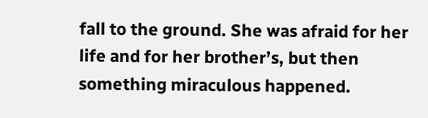fall to the ground. She was afraid for her life and for her brother’s, but then something miraculous happened.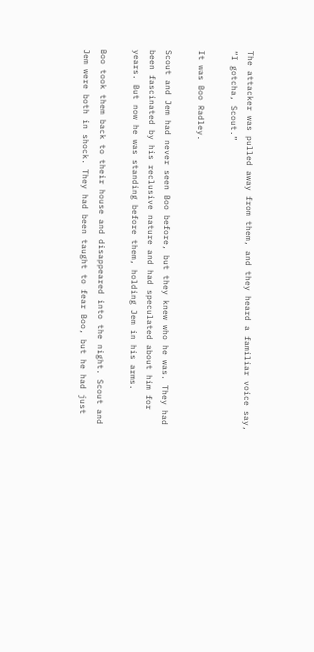The attacker was pulled away from them, and they heard a familiar voice say, “I gotcha, Scout.”

It was Boo Radley.

Scout and Jem had never seen Boo before, but they knew who he was. They had been fascinated by his reclusive nature and had speculated about him for years. But now he was standing before them, holding Jem in his arms.

Boo took them back to their house and disappeared into the night. Scout and Jem were both in shock. They had been taught to fear Boo, but he had just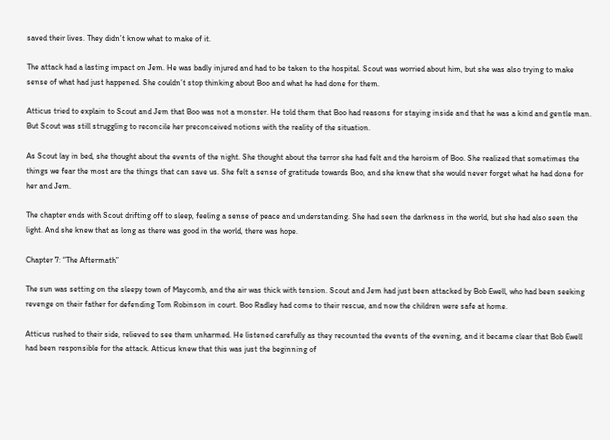saved their lives. They didn’t know what to make of it.

The attack had a lasting impact on Jem. He was badly injured and had to be taken to the hospital. Scout was worried about him, but she was also trying to make sense of what had just happened. She couldn’t stop thinking about Boo and what he had done for them.

Atticus tried to explain to Scout and Jem that Boo was not a monster. He told them that Boo had reasons for staying inside and that he was a kind and gentle man. But Scout was still struggling to reconcile her preconceived notions with the reality of the situation.

As Scout lay in bed, she thought about the events of the night. She thought about the terror she had felt and the heroism of Boo. She realized that sometimes the things we fear the most are the things that can save us. She felt a sense of gratitude towards Boo, and she knew that she would never forget what he had done for her and Jem.

The chapter ends with Scout drifting off to sleep, feeling a sense of peace and understanding. She had seen the darkness in the world, but she had also seen the light. And she knew that as long as there was good in the world, there was hope.

Chapter 7: “The Aftermath”

The sun was setting on the sleepy town of Maycomb, and the air was thick with tension. Scout and Jem had just been attacked by Bob Ewell, who had been seeking revenge on their father for defending Tom Robinson in court. Boo Radley had come to their rescue, and now the children were safe at home.

Atticus rushed to their side, relieved to see them unharmed. He listened carefully as they recounted the events of the evening, and it became clear that Bob Ewell had been responsible for the attack. Atticus knew that this was just the beginning of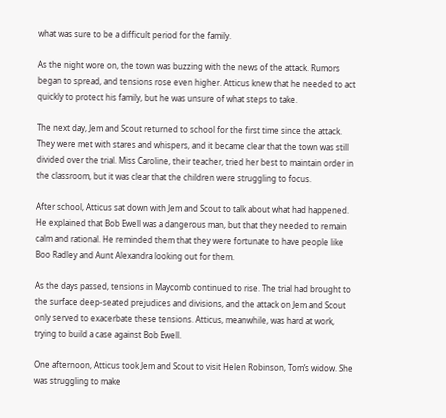what was sure to be a difficult period for the family.

As the night wore on, the town was buzzing with the news of the attack. Rumors began to spread, and tensions rose even higher. Atticus knew that he needed to act quickly to protect his family, but he was unsure of what steps to take.

The next day, Jem and Scout returned to school for the first time since the attack. They were met with stares and whispers, and it became clear that the town was still divided over the trial. Miss Caroline, their teacher, tried her best to maintain order in the classroom, but it was clear that the children were struggling to focus.

After school, Atticus sat down with Jem and Scout to talk about what had happened. He explained that Bob Ewell was a dangerous man, but that they needed to remain calm and rational. He reminded them that they were fortunate to have people like Boo Radley and Aunt Alexandra looking out for them.

As the days passed, tensions in Maycomb continued to rise. The trial had brought to the surface deep-seated prejudices and divisions, and the attack on Jem and Scout only served to exacerbate these tensions. Atticus, meanwhile, was hard at work, trying to build a case against Bob Ewell.

One afternoon, Atticus took Jem and Scout to visit Helen Robinson, Tom’s widow. She was struggling to make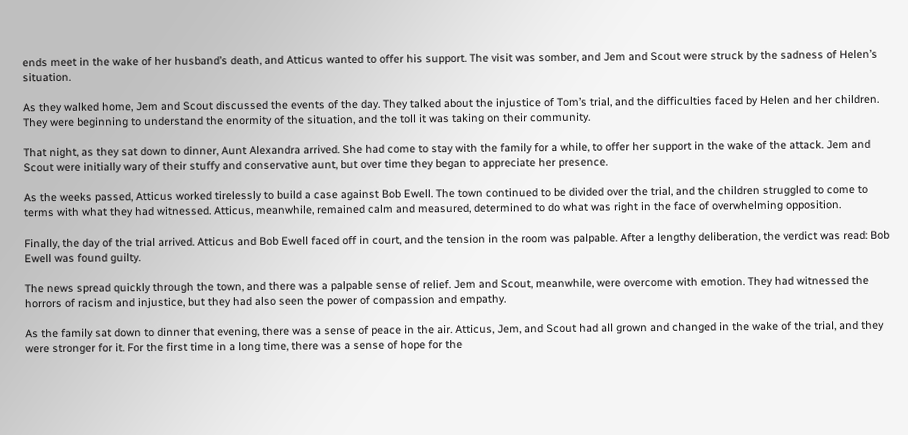ends meet in the wake of her husband’s death, and Atticus wanted to offer his support. The visit was somber, and Jem and Scout were struck by the sadness of Helen’s situation.

As they walked home, Jem and Scout discussed the events of the day. They talked about the injustice of Tom’s trial, and the difficulties faced by Helen and her children. They were beginning to understand the enormity of the situation, and the toll it was taking on their community.

That night, as they sat down to dinner, Aunt Alexandra arrived. She had come to stay with the family for a while, to offer her support in the wake of the attack. Jem and Scout were initially wary of their stuffy and conservative aunt, but over time they began to appreciate her presence.

As the weeks passed, Atticus worked tirelessly to build a case against Bob Ewell. The town continued to be divided over the trial, and the children struggled to come to terms with what they had witnessed. Atticus, meanwhile, remained calm and measured, determined to do what was right in the face of overwhelming opposition.

Finally, the day of the trial arrived. Atticus and Bob Ewell faced off in court, and the tension in the room was palpable. After a lengthy deliberation, the verdict was read: Bob Ewell was found guilty.

The news spread quickly through the town, and there was a palpable sense of relief. Jem and Scout, meanwhile, were overcome with emotion. They had witnessed the horrors of racism and injustice, but they had also seen the power of compassion and empathy.

As the family sat down to dinner that evening, there was a sense of peace in the air. Atticus, Jem, and Scout had all grown and changed in the wake of the trial, and they were stronger for it. For the first time in a long time, there was a sense of hope for the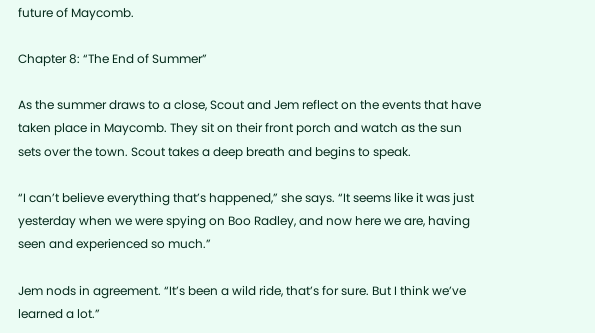future of Maycomb.

Chapter 8: “The End of Summer”

As the summer draws to a close, Scout and Jem reflect on the events that have taken place in Maycomb. They sit on their front porch and watch as the sun sets over the town. Scout takes a deep breath and begins to speak.

“I can’t believe everything that’s happened,” she says. “It seems like it was just yesterday when we were spying on Boo Radley, and now here we are, having seen and experienced so much.”

Jem nods in agreement. “It’s been a wild ride, that’s for sure. But I think we’ve learned a lot.”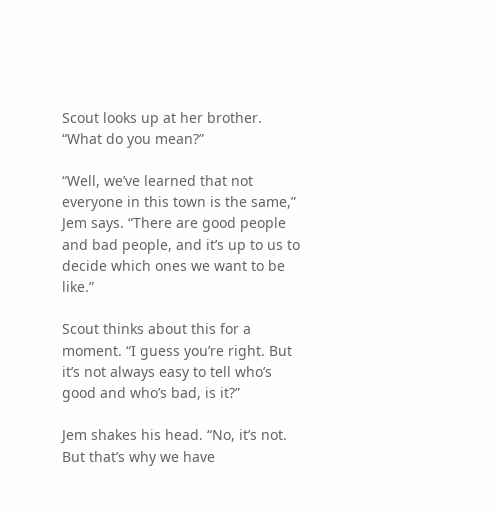Scout looks up at her brother. “What do you mean?”

“Well, we’ve learned that not everyone in this town is the same,” Jem says. “There are good people and bad people, and it’s up to us to decide which ones we want to be like.”

Scout thinks about this for a moment. “I guess you’re right. But it’s not always easy to tell who’s good and who’s bad, is it?”

Jem shakes his head. “No, it’s not. But that’s why we have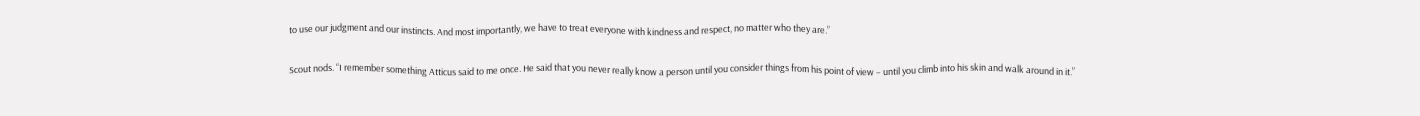to use our judgment and our instincts. And most importantly, we have to treat everyone with kindness and respect, no matter who they are.”

Scout nods. “I remember something Atticus said to me once. He said that you never really know a person until you consider things from his point of view – until you climb into his skin and walk around in it.”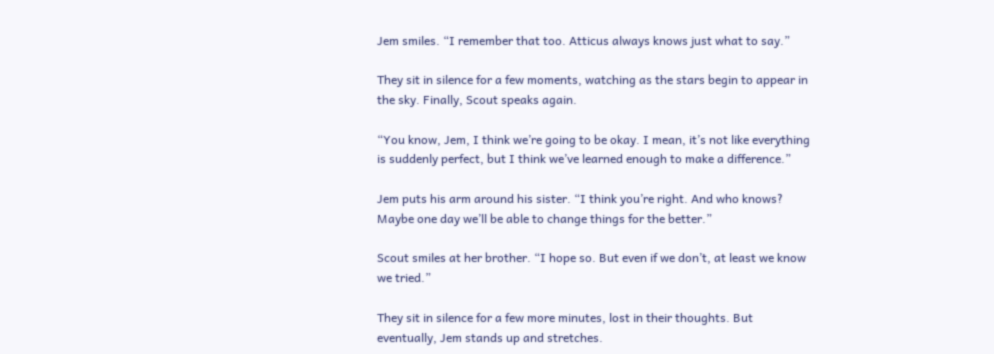Jem smiles. “I remember that too. Atticus always knows just what to say.”

They sit in silence for a few moments, watching as the stars begin to appear in the sky. Finally, Scout speaks again.

“You know, Jem, I think we’re going to be okay. I mean, it’s not like everything is suddenly perfect, but I think we’ve learned enough to make a difference.”

Jem puts his arm around his sister. “I think you’re right. And who knows? Maybe one day we’ll be able to change things for the better.”

Scout smiles at her brother. “I hope so. But even if we don’t, at least we know we tried.”

They sit in silence for a few more minutes, lost in their thoughts. But eventually, Jem stands up and stretches.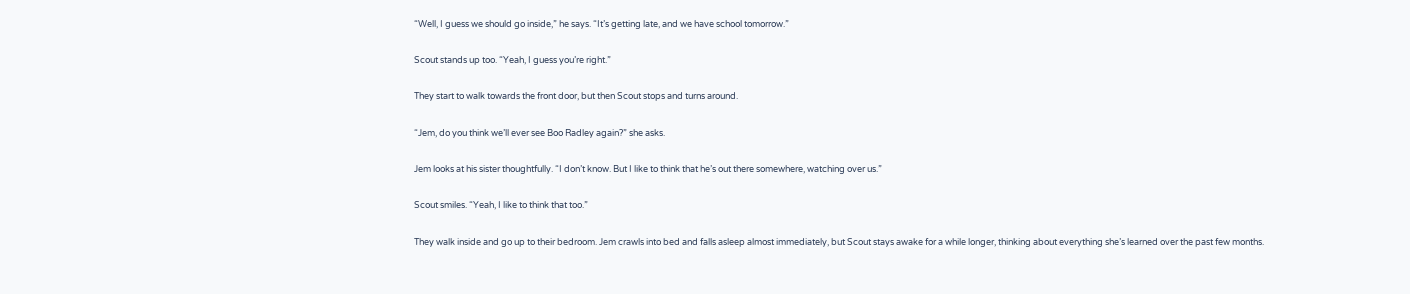“Well, I guess we should go inside,” he says. “It’s getting late, and we have school tomorrow.”

Scout stands up too. “Yeah, I guess you’re right.”

They start to walk towards the front door, but then Scout stops and turns around.

“Jem, do you think we’ll ever see Boo Radley again?” she asks.

Jem looks at his sister thoughtfully. “I don’t know. But I like to think that he’s out there somewhere, watching over us.”

Scout smiles. “Yeah, I like to think that too.”

They walk inside and go up to their bedroom. Jem crawls into bed and falls asleep almost immediately, but Scout stays awake for a while longer, thinking about everything she’s learned over the past few months.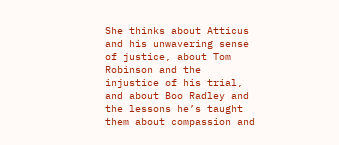She thinks about Atticus and his unwavering sense of justice, about Tom Robinson and the injustice of his trial, and about Boo Radley and the lessons he’s taught them about compassion and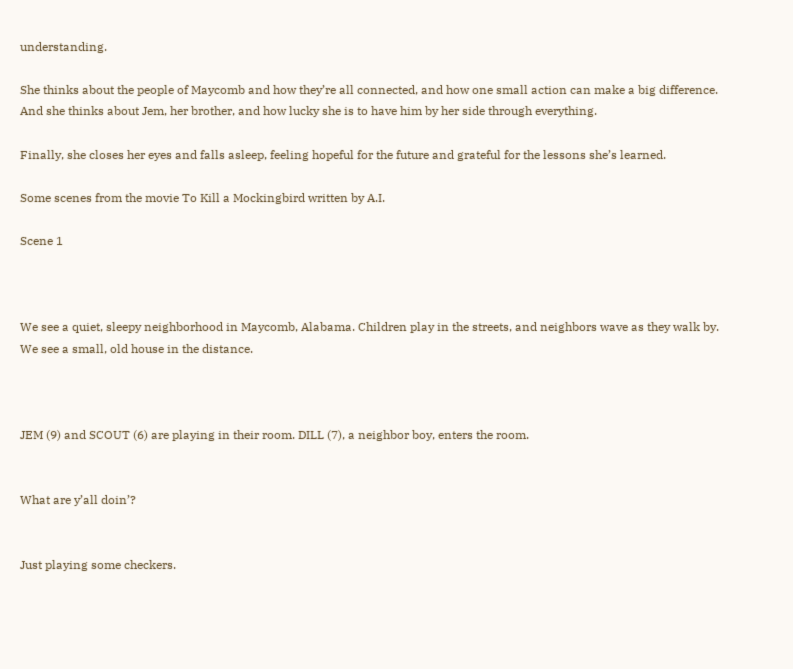understanding.

She thinks about the people of Maycomb and how they’re all connected, and how one small action can make a big difference. And she thinks about Jem, her brother, and how lucky she is to have him by her side through everything.

Finally, she closes her eyes and falls asleep, feeling hopeful for the future and grateful for the lessons she’s learned.

Some scenes from the movie To Kill a Mockingbird written by A.I.

Scene 1



We see a quiet, sleepy neighborhood in Maycomb, Alabama. Children play in the streets, and neighbors wave as they walk by. We see a small, old house in the distance.



JEM (9) and SCOUT (6) are playing in their room. DILL (7), a neighbor boy, enters the room.


What are y’all doin’?


Just playing some checkers.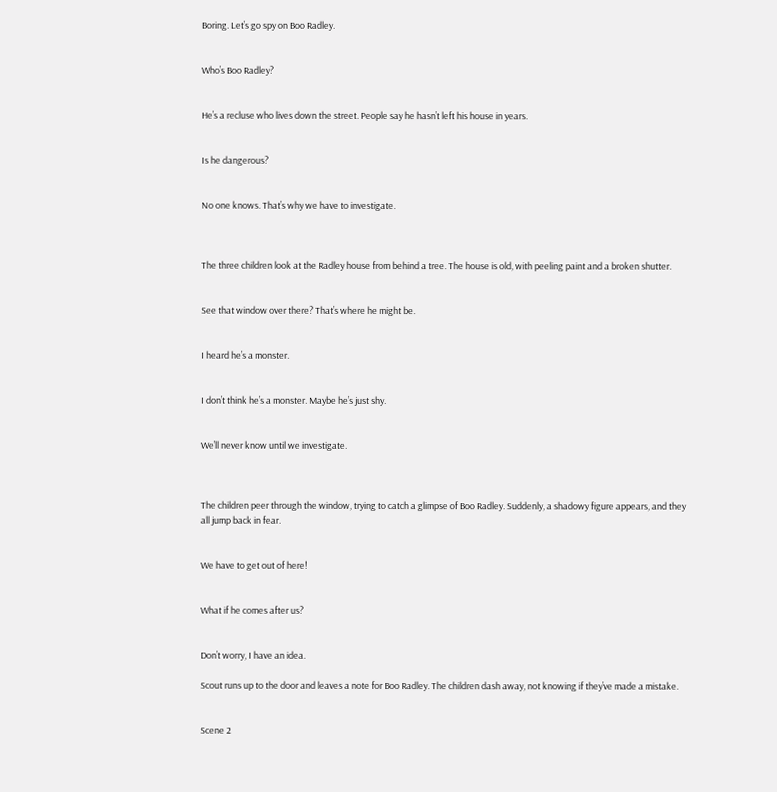Boring. Let’s go spy on Boo Radley.


Who’s Boo Radley?


He’s a recluse who lives down the street. People say he hasn’t left his house in years.


Is he dangerous?


No one knows. That’s why we have to investigate.



The three children look at the Radley house from behind a tree. The house is old, with peeling paint and a broken shutter.


See that window over there? That’s where he might be.


I heard he’s a monster.


I don’t think he’s a monster. Maybe he’s just shy.


We’ll never know until we investigate.



The children peer through the window, trying to catch a glimpse of Boo Radley. Suddenly, a shadowy figure appears, and they all jump back in fear.


We have to get out of here!


What if he comes after us?


Don’t worry, I have an idea.

Scout runs up to the door and leaves a note for Boo Radley. The children dash away, not knowing if they’ve made a mistake.


Scene 2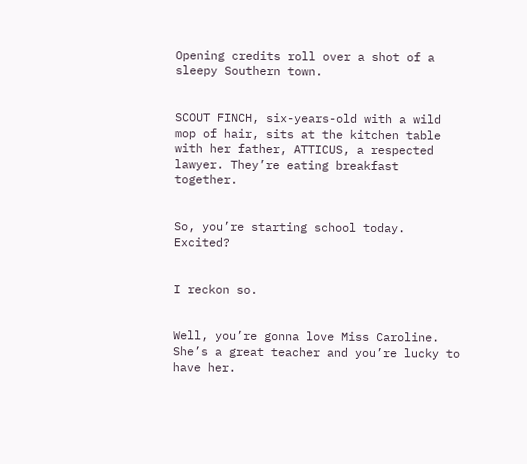Opening credits roll over a shot of a sleepy Southern town.


SCOUT FINCH, six-years-old with a wild mop of hair, sits at the kitchen table with her father, ATTICUS, a respected lawyer. They’re eating breakfast together.


So, you’re starting school today. Excited?


I reckon so.


Well, you’re gonna love Miss Caroline. She’s a great teacher and you’re lucky to have her.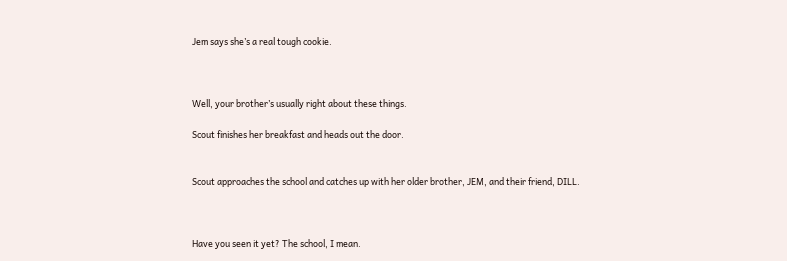Jem says she’s a real tough cookie.



Well, your brother’s usually right about these things.

Scout finishes her breakfast and heads out the door.


Scout approaches the school and catches up with her older brother, JEM, and their friend, DILL.



Have you seen it yet? The school, I mean.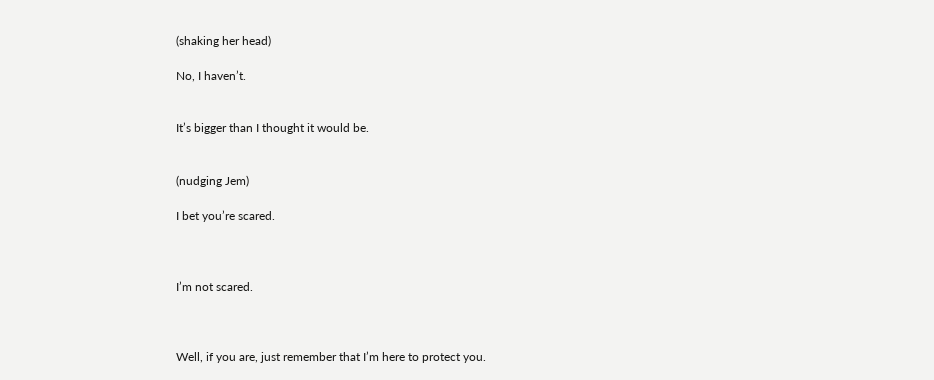(shaking her head)

No, I haven’t.


It’s bigger than I thought it would be.


(nudging Jem)

I bet you’re scared.



I’m not scared.



Well, if you are, just remember that I’m here to protect you.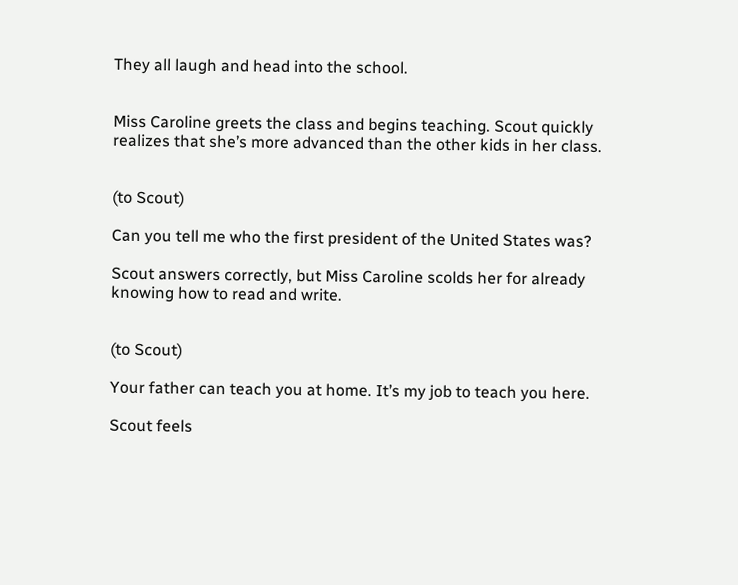They all laugh and head into the school.


Miss Caroline greets the class and begins teaching. Scout quickly realizes that she’s more advanced than the other kids in her class.


(to Scout)

Can you tell me who the first president of the United States was?

Scout answers correctly, but Miss Caroline scolds her for already knowing how to read and write.


(to Scout)

Your father can teach you at home. It’s my job to teach you here.

Scout feels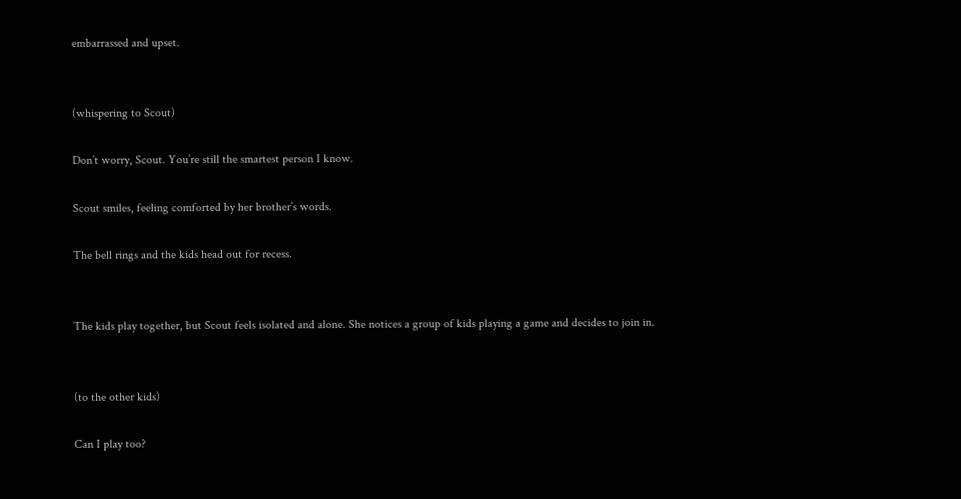embarrassed and upset.


(whispering to Scout)

Don’t worry, Scout. You’re still the smartest person I know.

Scout smiles, feeling comforted by her brother’s words.

The bell rings and the kids head out for recess.


The kids play together, but Scout feels isolated and alone. She notices a group of kids playing a game and decides to join in.


(to the other kids)

Can I play too?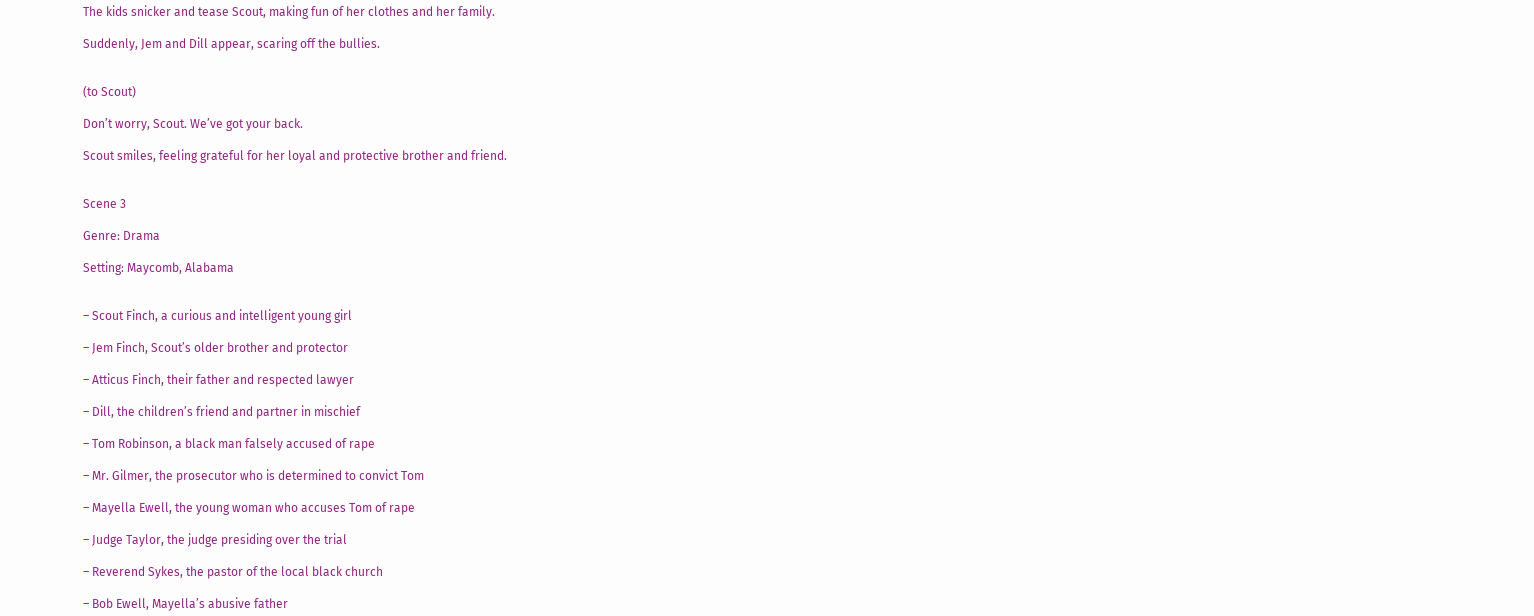The kids snicker and tease Scout, making fun of her clothes and her family.

Suddenly, Jem and Dill appear, scaring off the bullies.


(to Scout)

Don’t worry, Scout. We’ve got your back.

Scout smiles, feeling grateful for her loyal and protective brother and friend.


Scene 3

Genre: Drama

Setting: Maycomb, Alabama


– Scout Finch, a curious and intelligent young girl

– Jem Finch, Scout’s older brother and protector

– Atticus Finch, their father and respected lawyer

– Dill, the children’s friend and partner in mischief

– Tom Robinson, a black man falsely accused of rape

– Mr. Gilmer, the prosecutor who is determined to convict Tom

– Mayella Ewell, the young woman who accuses Tom of rape

– Judge Taylor, the judge presiding over the trial

– Reverend Sykes, the pastor of the local black church

– Bob Ewell, Mayella’s abusive father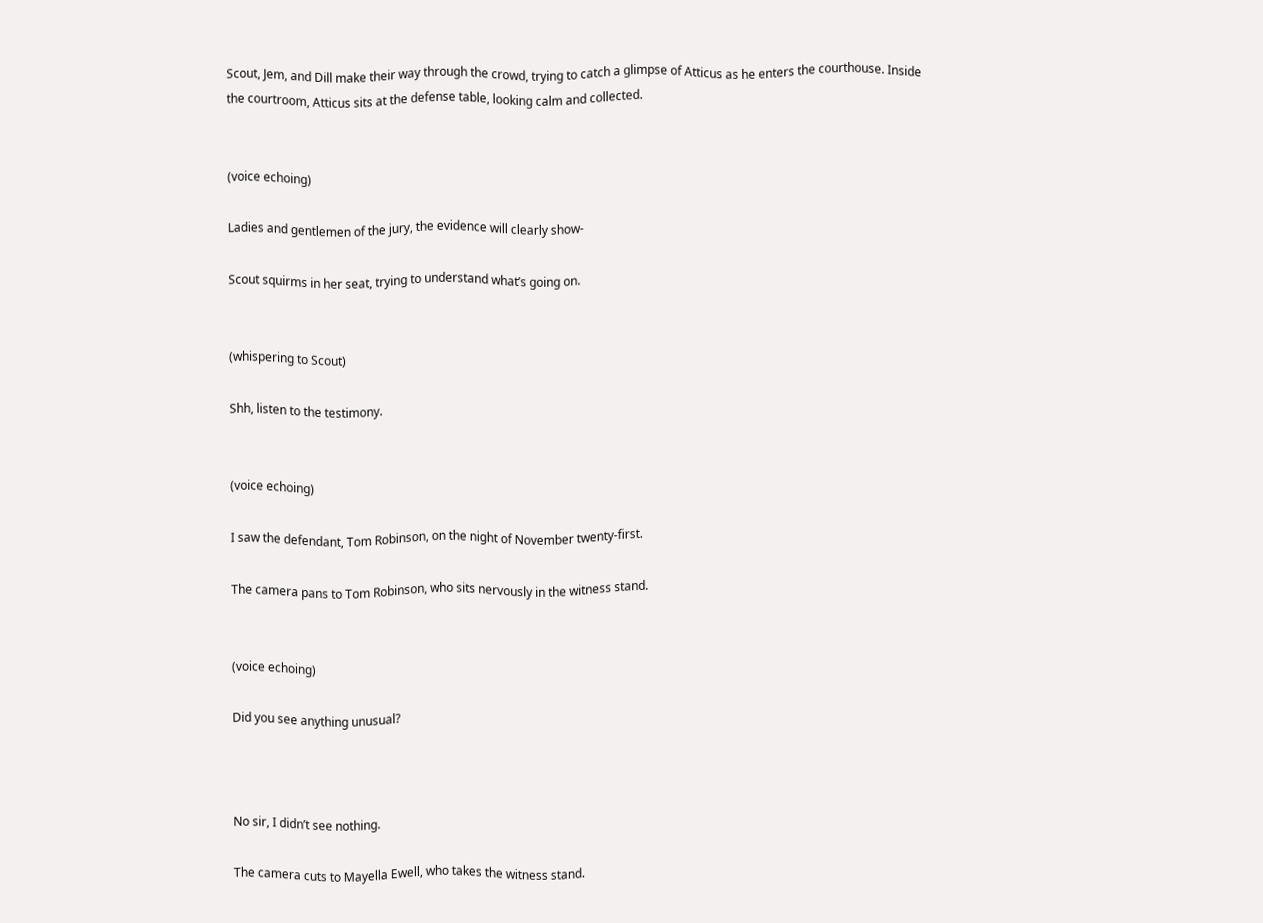Scout, Jem, and Dill make their way through the crowd, trying to catch a glimpse of Atticus as he enters the courthouse. Inside the courtroom, Atticus sits at the defense table, looking calm and collected.


(voice echoing)

Ladies and gentlemen of the jury, the evidence will clearly show-

Scout squirms in her seat, trying to understand what’s going on.


(whispering to Scout)

Shh, listen to the testimony.


(voice echoing)

I saw the defendant, Tom Robinson, on the night of November twenty-first.

The camera pans to Tom Robinson, who sits nervously in the witness stand.


(voice echoing)

Did you see anything unusual?



No sir, I didn’t see nothing.

The camera cuts to Mayella Ewell, who takes the witness stand.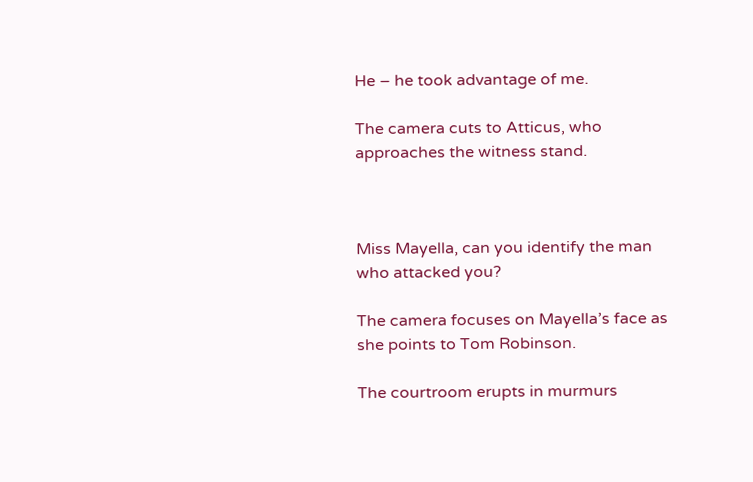He – he took advantage of me.

The camera cuts to Atticus, who approaches the witness stand.



Miss Mayella, can you identify the man who attacked you?

The camera focuses on Mayella’s face as she points to Tom Robinson.

The courtroom erupts in murmurs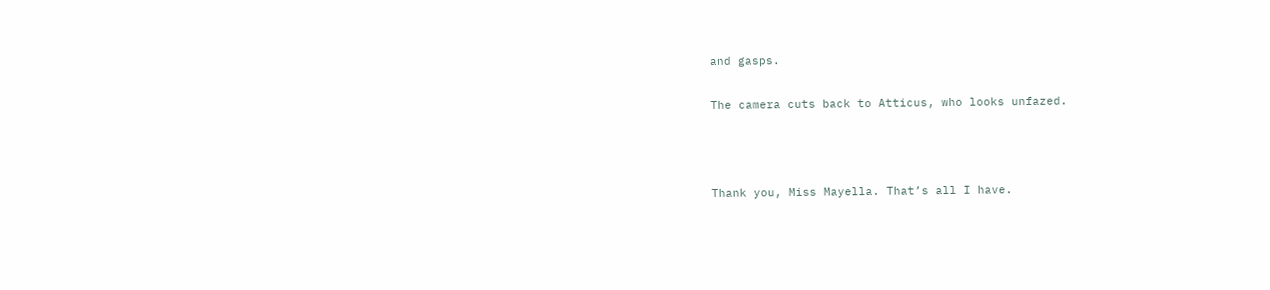and gasps.

The camera cuts back to Atticus, who looks unfazed.



Thank you, Miss Mayella. That’s all I have.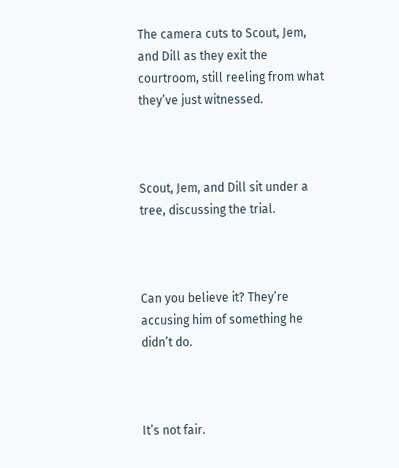The camera cuts to Scout, Jem, and Dill as they exit the courtroom, still reeling from what they’ve just witnessed.



Scout, Jem, and Dill sit under a tree, discussing the trial.



Can you believe it? They’re accusing him of something he didn’t do.



It’s not fair.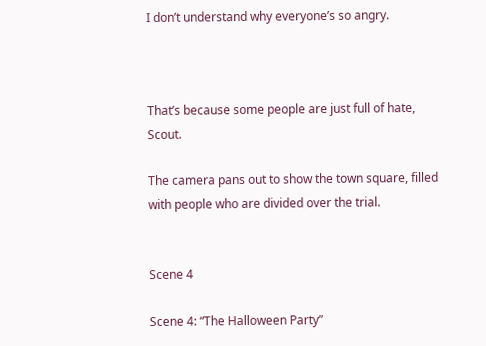I don’t understand why everyone’s so angry.



That’s because some people are just full of hate, Scout.

The camera pans out to show the town square, filled with people who are divided over the trial.


Scene 4

Scene 4: “The Halloween Party”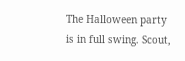The Halloween party is in full swing. Scout,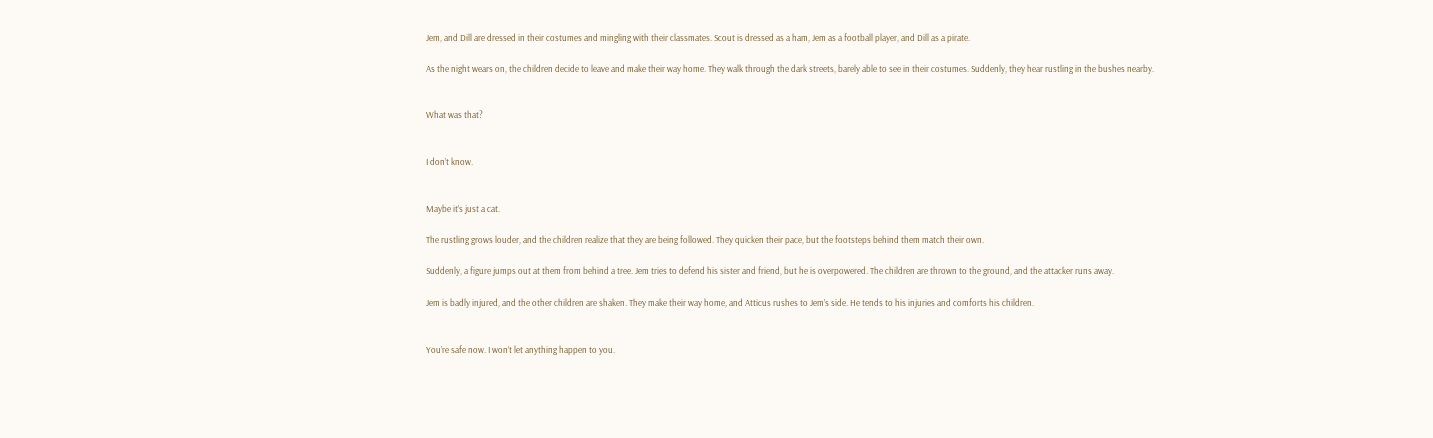Jem, and Dill are dressed in their costumes and mingling with their classmates. Scout is dressed as a ham, Jem as a football player, and Dill as a pirate.

As the night wears on, the children decide to leave and make their way home. They walk through the dark streets, barely able to see in their costumes. Suddenly, they hear rustling in the bushes nearby.


What was that?


I don’t know.


Maybe it’s just a cat.

The rustling grows louder, and the children realize that they are being followed. They quicken their pace, but the footsteps behind them match their own.

Suddenly, a figure jumps out at them from behind a tree. Jem tries to defend his sister and friend, but he is overpowered. The children are thrown to the ground, and the attacker runs away.

Jem is badly injured, and the other children are shaken. They make their way home, and Atticus rushes to Jem’s side. He tends to his injuries and comforts his children.


You’re safe now. I won’t let anything happen to you.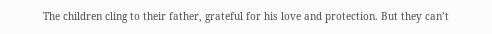The children cling to their father, grateful for his love and protection. But they can’t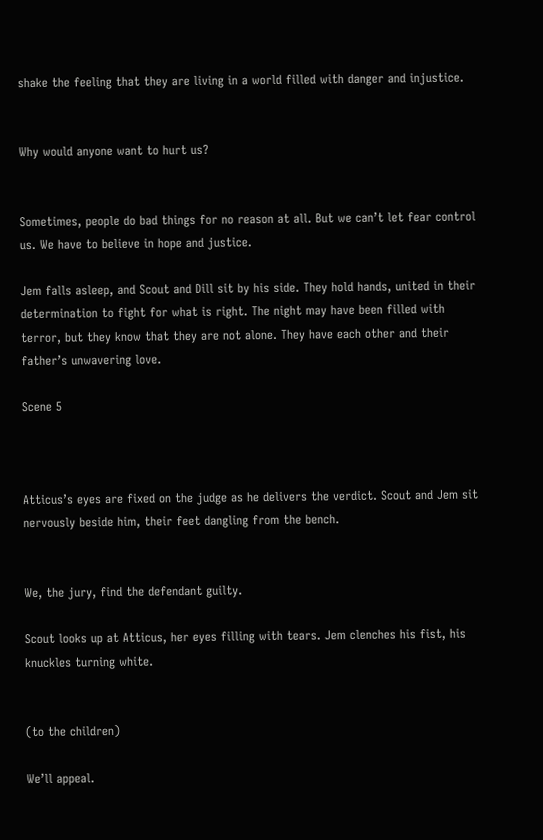shake the feeling that they are living in a world filled with danger and injustice.


Why would anyone want to hurt us?


Sometimes, people do bad things for no reason at all. But we can’t let fear control us. We have to believe in hope and justice.

Jem falls asleep, and Scout and Dill sit by his side. They hold hands, united in their determination to fight for what is right. The night may have been filled with terror, but they know that they are not alone. They have each other and their father’s unwavering love.

Scene 5



Atticus’s eyes are fixed on the judge as he delivers the verdict. Scout and Jem sit nervously beside him, their feet dangling from the bench.


We, the jury, find the defendant guilty.

Scout looks up at Atticus, her eyes filling with tears. Jem clenches his fist, his knuckles turning white.


(to the children)

We’ll appeal.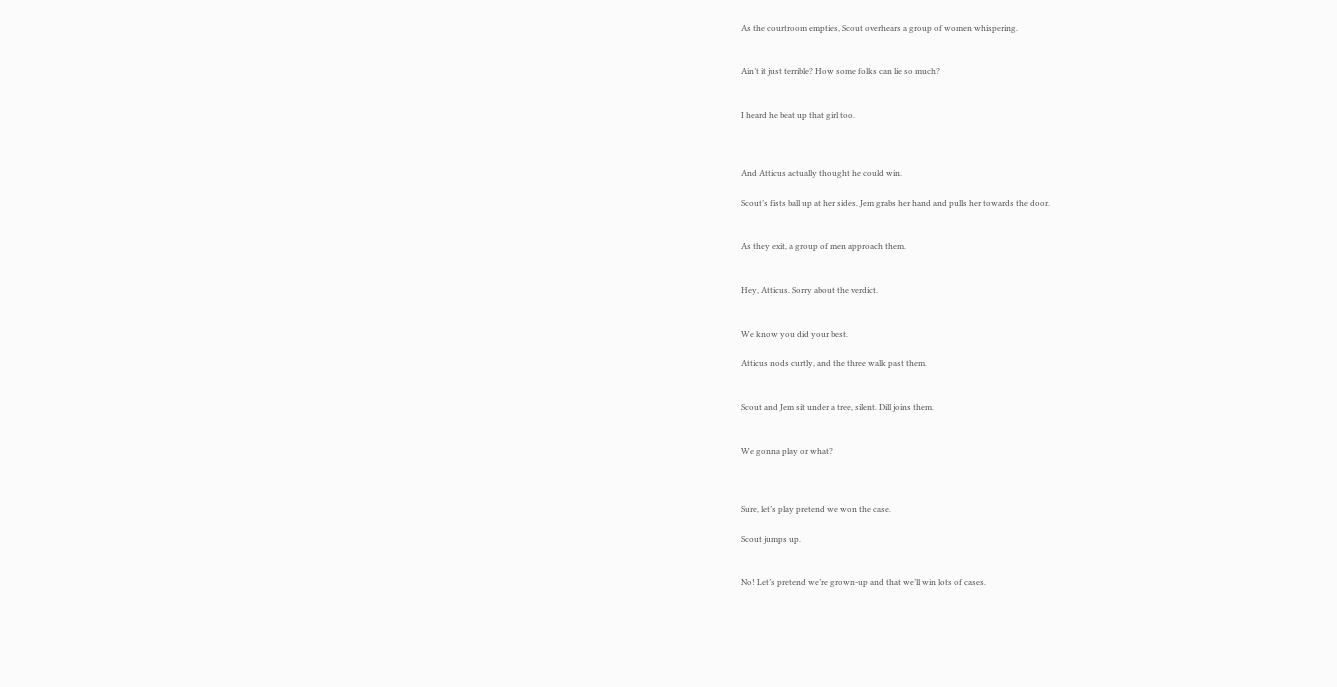As the courtroom empties, Scout overhears a group of women whispering.


Ain’t it just terrible? How some folks can lie so much?


I heard he beat up that girl too.



And Atticus actually thought he could win.

Scout’s fists ball up at her sides. Jem grabs her hand and pulls her towards the door.


As they exit, a group of men approach them.


Hey, Atticus. Sorry about the verdict.


We know you did your best.

Atticus nods curtly, and the three walk past them.


Scout and Jem sit under a tree, silent. Dill joins them.


We gonna play or what?



Sure, let’s play pretend we won the case.

Scout jumps up.


No! Let’s pretend we’re grown-up and that we’ll win lots of cases.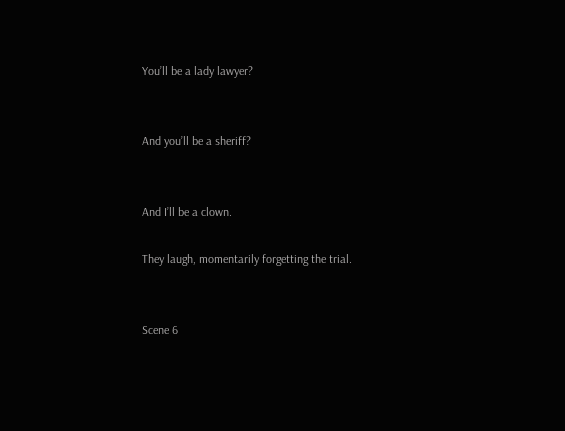You’ll be a lady lawyer?


And you’ll be a sheriff?


And I’ll be a clown.

They laugh, momentarily forgetting the trial.


Scene 6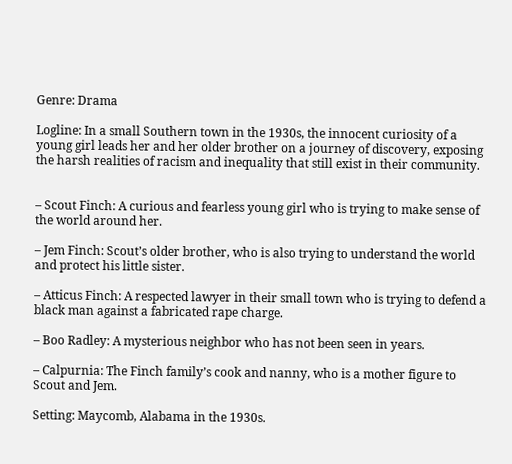Genre: Drama

Logline: In a small Southern town in the 1930s, the innocent curiosity of a young girl leads her and her older brother on a journey of discovery, exposing the harsh realities of racism and inequality that still exist in their community.


– Scout Finch: A curious and fearless young girl who is trying to make sense of the world around her.

– Jem Finch: Scout’s older brother, who is also trying to understand the world and protect his little sister.

– Atticus Finch: A respected lawyer in their small town who is trying to defend a black man against a fabricated rape charge.

– Boo Radley: A mysterious neighbor who has not been seen in years.

– Calpurnia: The Finch family’s cook and nanny, who is a mother figure to Scout and Jem.

Setting: Maycomb, Alabama in the 1930s.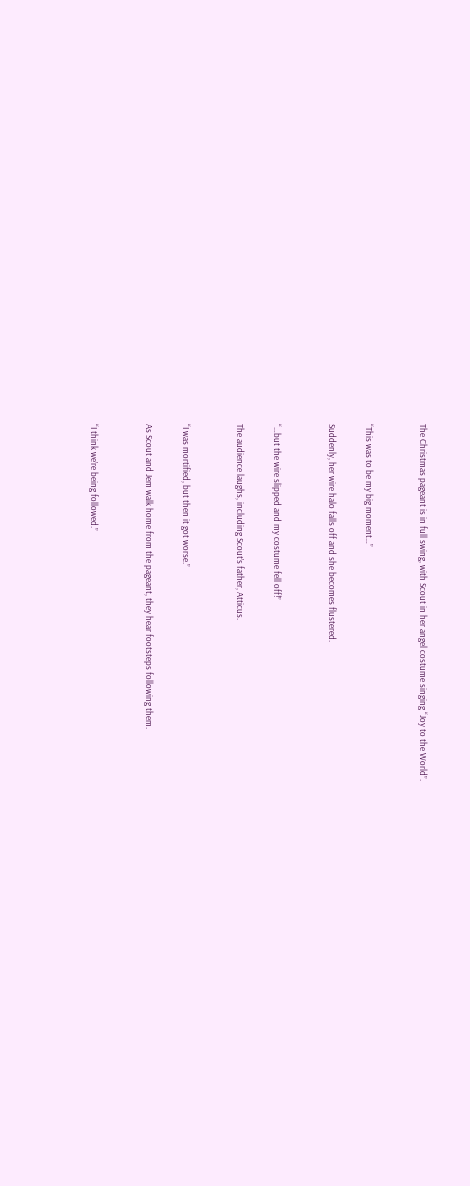The Christmas pageant is in full swing, with Scout in her angel costume singing “Joy to the World”.


“This was to be my big moment…”

Suddenly, her wire halo falls off and she becomes flustered.


“…but the wire slipped and my costume fell off!”

The audience laughs, including Scout’s father, Atticus.


“I was mortified, but then it got worse.”

As Scout and Jem walk home from the pageant, they hear footsteps following them.


“I think we’re being followed.”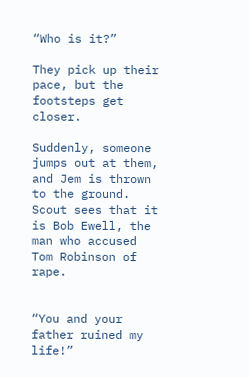“Who is it?”

They pick up their pace, but the footsteps get closer.

Suddenly, someone jumps out at them, and Jem is thrown to the ground. Scout sees that it is Bob Ewell, the man who accused Tom Robinson of rape.


“You and your father ruined my life!”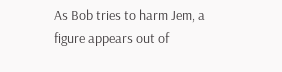As Bob tries to harm Jem, a figure appears out of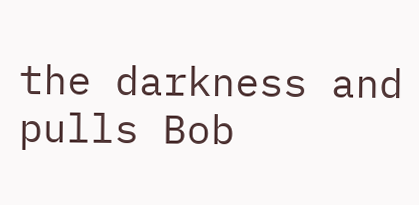the darkness and pulls Bob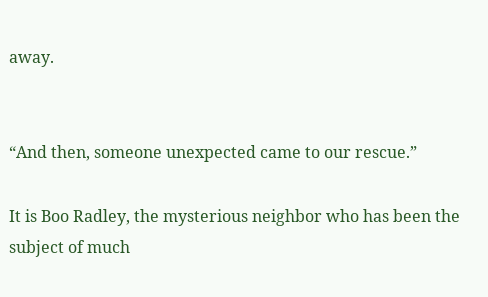away.


“And then, someone unexpected came to our rescue.”

It is Boo Radley, the mysterious neighbor who has been the subject of much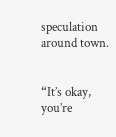speculation around town.


“It’s okay, you’re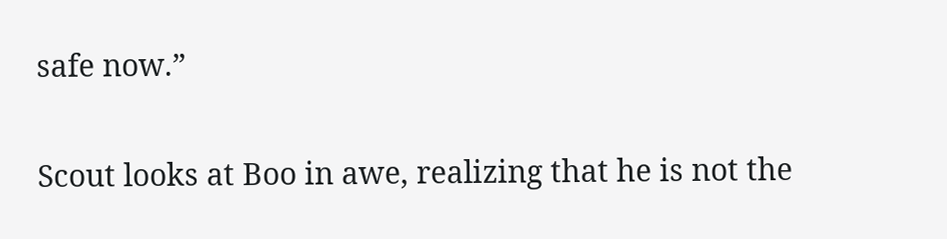safe now.”

Scout looks at Boo in awe, realizing that he is not the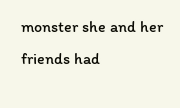monster she and her friends had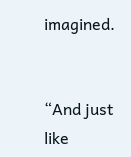imagined.


“And just like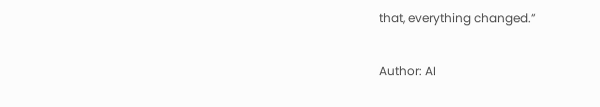that, everything changed.”

Author: AI